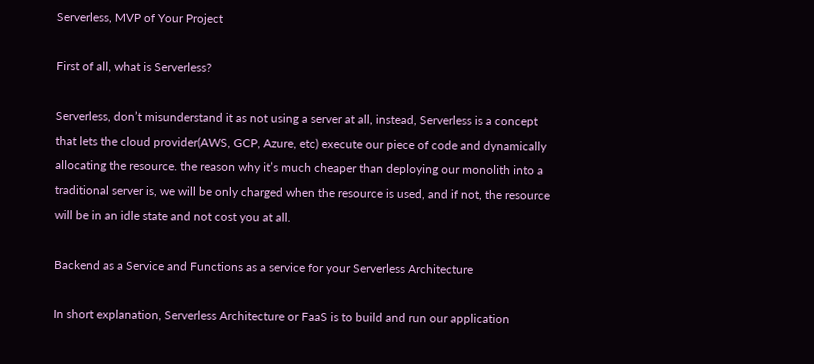Serverless, MVP of Your Project

First of all, what is Serverless?

Serverless, don’t misunderstand it as not using a server at all, instead, Serverless is a concept that lets the cloud provider(AWS, GCP, Azure, etc) execute our piece of code and dynamically allocating the resource. the reason why it’s much cheaper than deploying our monolith into a traditional server is, we will be only charged when the resource is used, and if not, the resource will be in an idle state and not cost you at all.

Backend as a Service and Functions as a service for your Serverless Architecture

In short explanation, Serverless Architecture or FaaS is to build and run our application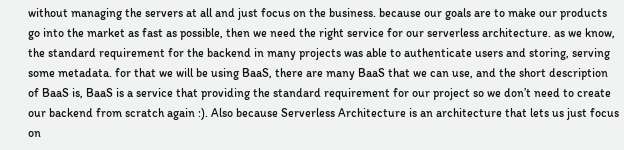without managing the servers at all and just focus on the business. because our goals are to make our products go into the market as fast as possible, then we need the right service for our serverless architecture. as we know, the standard requirement for the backend in many projects was able to authenticate users and storing, serving some metadata. for that we will be using BaaS, there are many BaaS that we can use, and the short description of BaaS is, BaaS is a service that providing the standard requirement for our project so we don’t need to create our backend from scratch again :). Also because Serverless Architecture is an architecture that lets us just focus on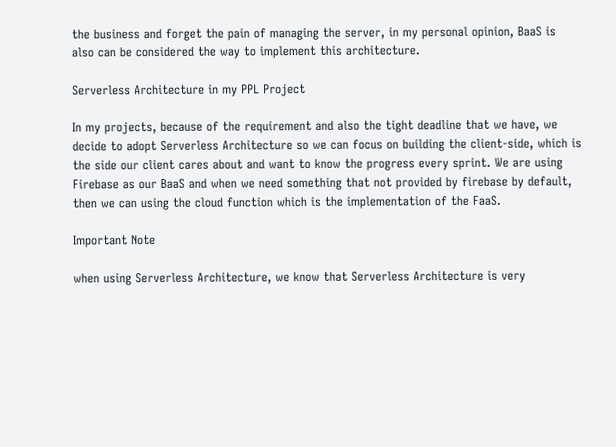the business and forget the pain of managing the server, in my personal opinion, BaaS is also can be considered the way to implement this architecture.

Serverless Architecture in my PPL Project

In my projects, because of the requirement and also the tight deadline that we have, we decide to adopt Serverless Architecture so we can focus on building the client-side, which is the side our client cares about and want to know the progress every sprint. We are using Firebase as our BaaS and when we need something that not provided by firebase by default, then we can using the cloud function which is the implementation of the FaaS.

Important Note

when using Serverless Architecture, we know that Serverless Architecture is very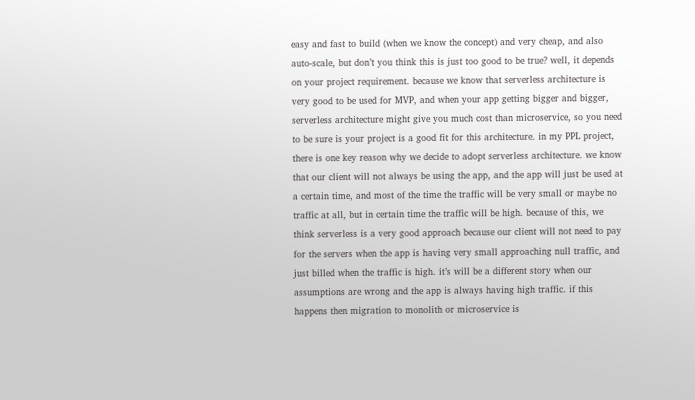easy and fast to build (when we know the concept) and very cheap, and also auto-scale, but don’t you think this is just too good to be true? well, it depends on your project requirement. because we know that serverless architecture is very good to be used for MVP, and when your app getting bigger and bigger, serverless architecture might give you much cost than microservice, so you need to be sure is your project is a good fit for this architecture. in my PPL project, there is one key reason why we decide to adopt serverless architecture. we know that our client will not always be using the app, and the app will just be used at a certain time, and most of the time the traffic will be very small or maybe no traffic at all, but in certain time the traffic will be high. because of this, we think serverless is a very good approach because our client will not need to pay for the servers when the app is having very small approaching null traffic, and just billed when the traffic is high. it’s will be a different story when our assumptions are wrong and the app is always having high traffic. if this happens then migration to monolith or microservice is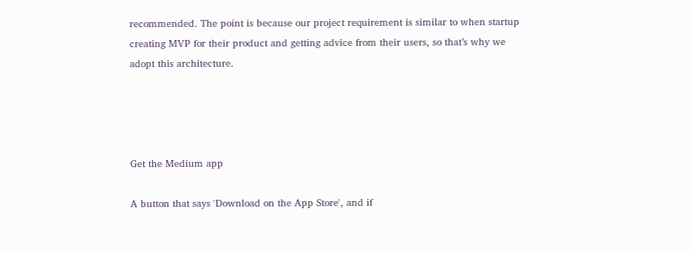recommended. The point is because our project requirement is similar to when startup creating MVP for their product and getting advice from their users, so that’s why we adopt this architecture.




Get the Medium app

A button that says 'Download on the App Store', and if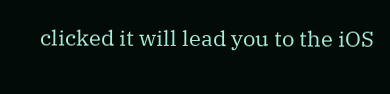clicked it will lead you to the iOS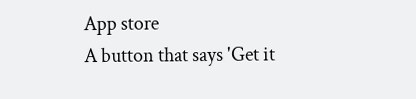App store
A button that says 'Get it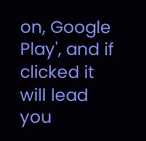on, Google Play', and if clicked it will lead you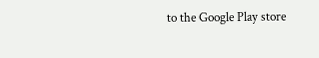to the Google Play store